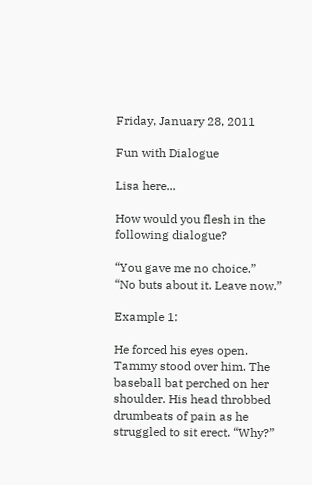Friday, January 28, 2011

Fun with Dialogue

Lisa here...

How would you flesh in the following dialogue?

“You gave me no choice.”
“No buts about it. Leave now.”

Example 1:

He forced his eyes open. Tammy stood over him. The baseball bat perched on her shoulder. His head throbbed drumbeats of pain as he struggled to sit erect. “Why?”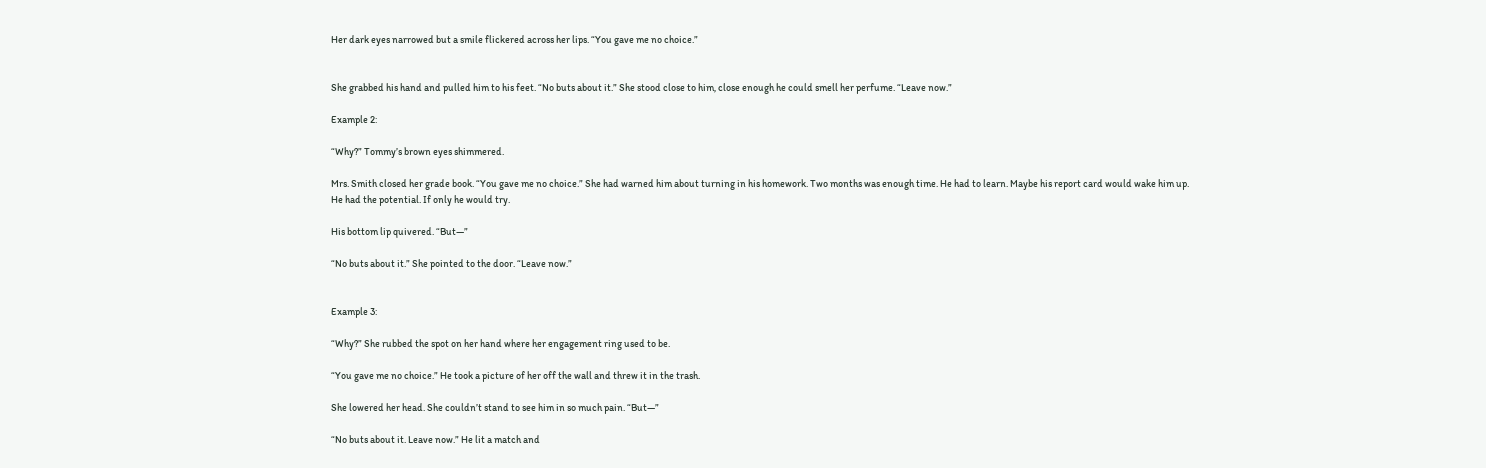Her dark eyes narrowed but a smile flickered across her lips. “You gave me no choice.”


She grabbed his hand and pulled him to his feet. “No buts about it.” She stood close to him, close enough he could smell her perfume. “Leave now.”

Example 2:

“Why?” Tommy’s brown eyes shimmered.

Mrs. Smith closed her grade book. “You gave me no choice.” She had warned him about turning in his homework. Two months was enough time. He had to learn. Maybe his report card would wake him up. He had the potential. If only he would try.

His bottom lip quivered. “But—”

“No buts about it.” She pointed to the door. “Leave now.”


Example 3:

“Why?” She rubbed the spot on her hand where her engagement ring used to be.

“You gave me no choice.” He took a picture of her off the wall and threw it in the trash.

She lowered her head. She couldn’t stand to see him in so much pain. “But—”

“No buts about it. Leave now.” He lit a match and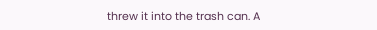threw it into the trash can. A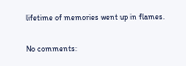lifetime of memories went up in flames.

No comments: